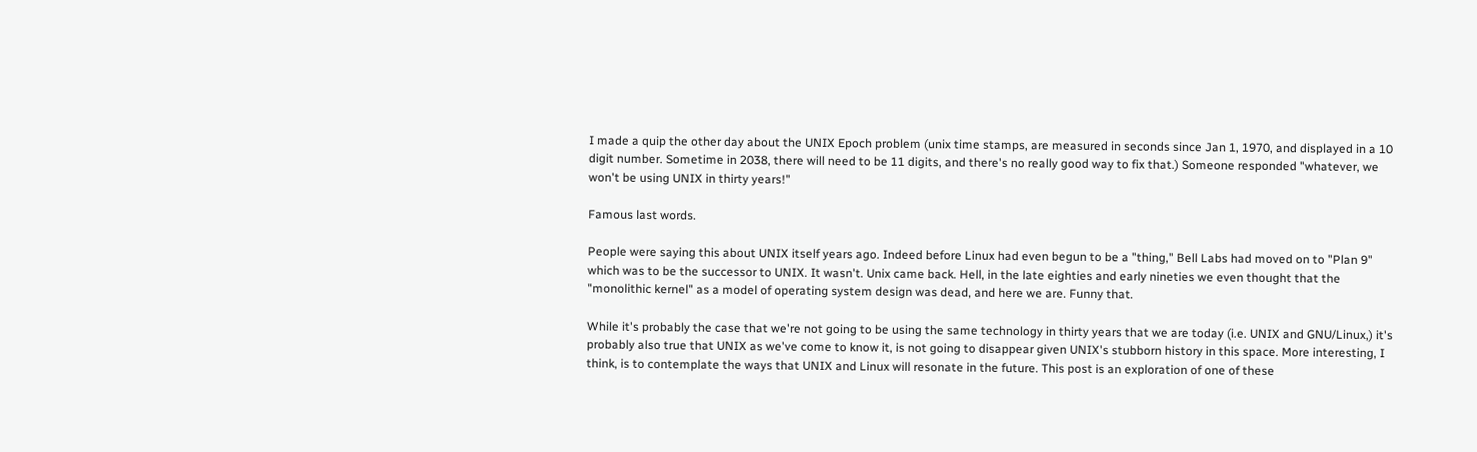I made a quip the other day about the UNIX Epoch problem (unix time stamps, are measured in seconds since Jan 1, 1970, and displayed in a 10 digit number. Sometime in 2038, there will need to be 11 digits, and there's no really good way to fix that.) Someone responded "whatever, we won't be using UNIX in thirty years!"

Famous last words.

People were saying this about UNIX itself years ago. Indeed before Linux had even begun to be a "thing," Bell Labs had moved on to "Plan 9" which was to be the successor to UNIX. It wasn't. Unix came back. Hell, in the late eighties and early nineties we even thought that the "monolithic kernel" as a model of operating system design was dead, and here we are. Funny that.

While it's probably the case that we're not going to be using the same technology in thirty years that we are today (i.e. UNIX and GNU/Linux,) it's probably also true that UNIX as we've come to know it, is not going to disappear given UNIX's stubborn history in this space. More interesting, I think, is to contemplate the ways that UNIX and Linux will resonate in the future. This post is an exploration of one of these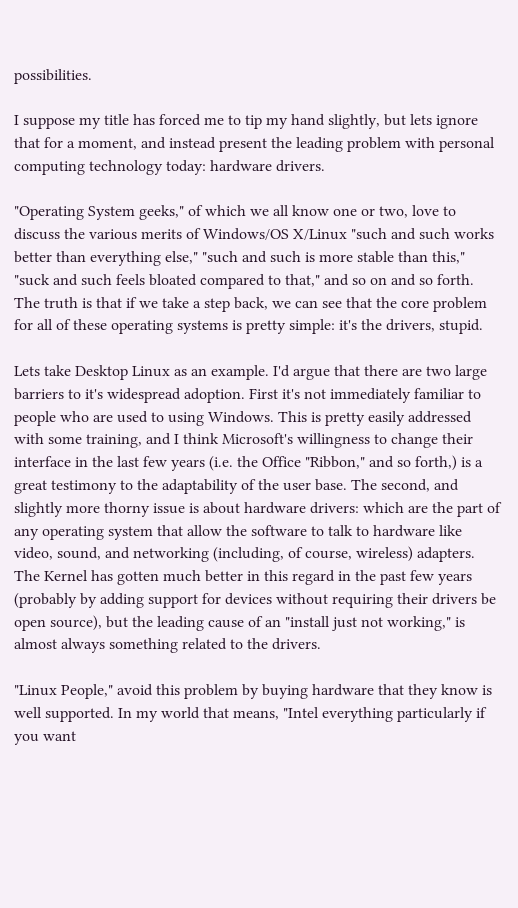possibilities.

I suppose my title has forced me to tip my hand slightly, but lets ignore that for a moment, and instead present the leading problem with personal computing technology today: hardware drivers.

"Operating System geeks," of which we all know one or two, love to discuss the various merits of Windows/OS X/Linux "such and such works better than everything else," "such and such is more stable than this," "suck and such feels bloated compared to that," and so on and so forth. The truth is that if we take a step back, we can see that the core problem for all of these operating systems is pretty simple: it's the drivers, stupid.

Lets take Desktop Linux as an example. I'd argue that there are two large barriers to it's widespread adoption. First it's not immediately familiar to people who are used to using Windows. This is pretty easily addressed with some training, and I think Microsoft's willingness to change their interface in the last few years (i.e. the Office "Ribbon," and so forth,) is a great testimony to the adaptability of the user base. The second, and slightly more thorny issue is about hardware drivers: which are the part of any operating system that allow the software to talk to hardware like video, sound, and networking (including, of course, wireless) adapters. The Kernel has gotten much better in this regard in the past few years (probably by adding support for devices without requiring their drivers be open source), but the leading cause of an "install just not working," is almost always something related to the drivers.

"Linux People," avoid this problem by buying hardware that they know is well supported. In my world that means, "Intel everything particularly if you want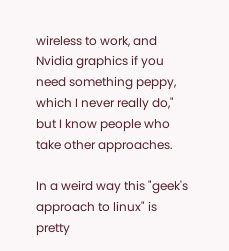wireless to work, and Nvidia graphics if you need something peppy, which I never really do," but I know people who take other approaches.

In a weird way this "geek's approach to linux" is pretty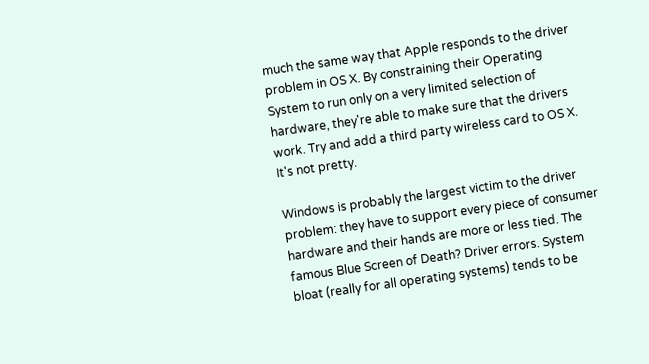much the same way that Apple responds to the driver problem in OS X. By constraining their Operating System to run only on a very limited selection of hardware, they're able to make sure that the drivers work. Try and add a third party wireless card to OS X. It's not pretty.

Windows is probably the largest victim to the driver problem: they have to support every piece of consumer hardware and their hands are more or less tied. The famous Blue Screen of Death? Driver errors. System bloat (really for all operating systems) tends to be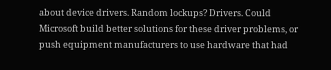about device drivers. Random lockups? Drivers. Could Microsoft build better solutions for these driver problems, or push equipment manufacturers to use hardware that had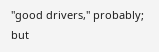"good drivers," probably; but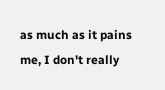as much as it pains me, I don't really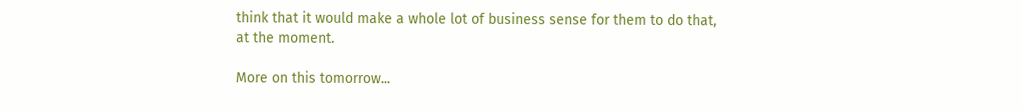think that it would make a whole lot of business sense for them to do that, at the moment.

More on this tomorrow...